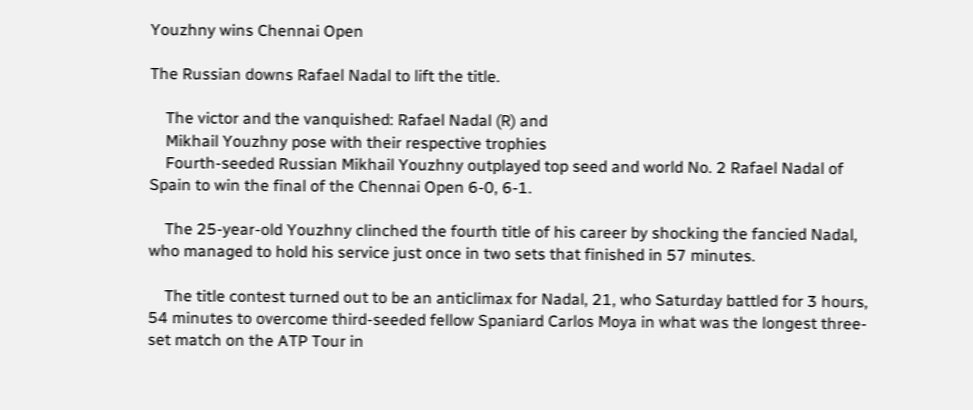Youzhny wins Chennai Open

The Russian downs Rafael Nadal to lift the title.

    The victor and the vanquished: Rafael Nadal (R) and
    Mikhail Youzhny pose with their respective trophies
    Fourth-seeded Russian Mikhail Youzhny outplayed top seed and world No. 2 Rafael Nadal of Spain to win the final of the Chennai Open 6-0, 6-1.

    The 25-year-old Youzhny clinched the fourth title of his career by shocking the fancied Nadal, who managed to hold his service just once in two sets that finished in 57 minutes.

    The title contest turned out to be an anticlimax for Nadal, 21, who Saturday battled for 3 hours, 54 minutes to overcome third-seeded fellow Spaniard Carlos Moya in what was the longest three-set match on the ATP Tour in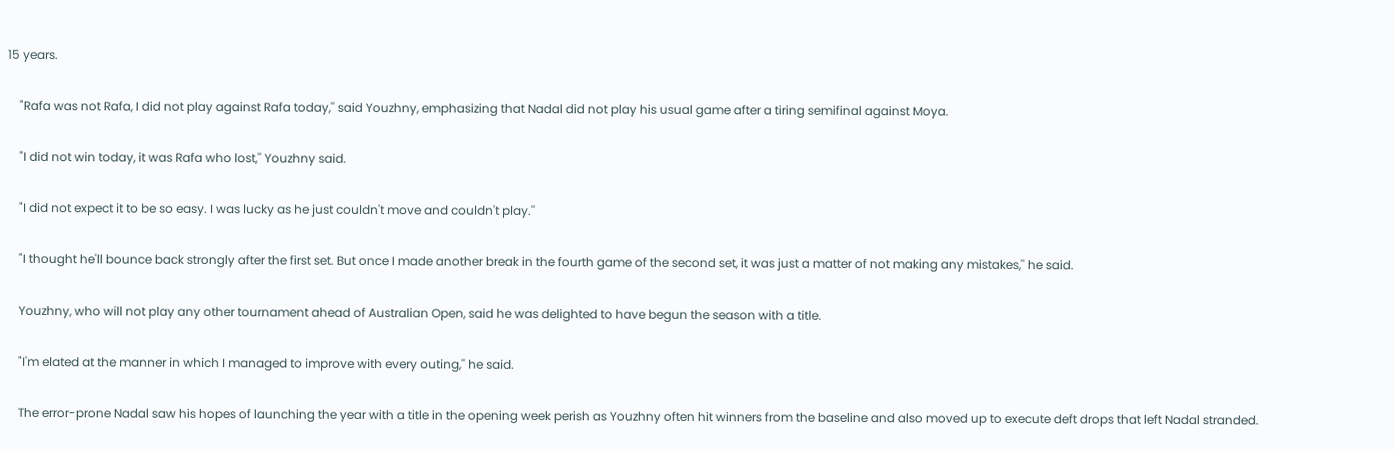15 years.

    "Rafa was not Rafa, I did not play against Rafa today,'' said Youzhny, emphasizing that Nadal did not play his usual game after a tiring semifinal against Moya.

    "I did not win today, it was Rafa who lost,'' Youzhny said.

    "I did not expect it to be so easy. I was lucky as he just couldn't move and couldn't play.''

    "I thought he'll bounce back strongly after the first set. But once I made another break in the fourth game of the second set, it was just a matter of not making any mistakes,'' he said.

    Youzhny, who will not play any other tournament ahead of Australian Open, said he was delighted to have begun the season with a title.

    "I'm elated at the manner in which I managed to improve with every outing,'' he said.

    The error-prone Nadal saw his hopes of launching the year with a title in the opening week perish as Youzhny often hit winners from the baseline and also moved up to execute deft drops that left Nadal stranded.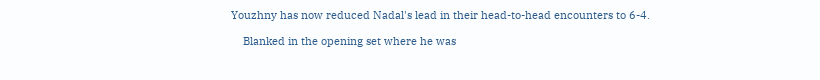Youzhny has now reduced Nadal's lead in their head-to-head encounters to 6-4.

    Blanked in the opening set where he was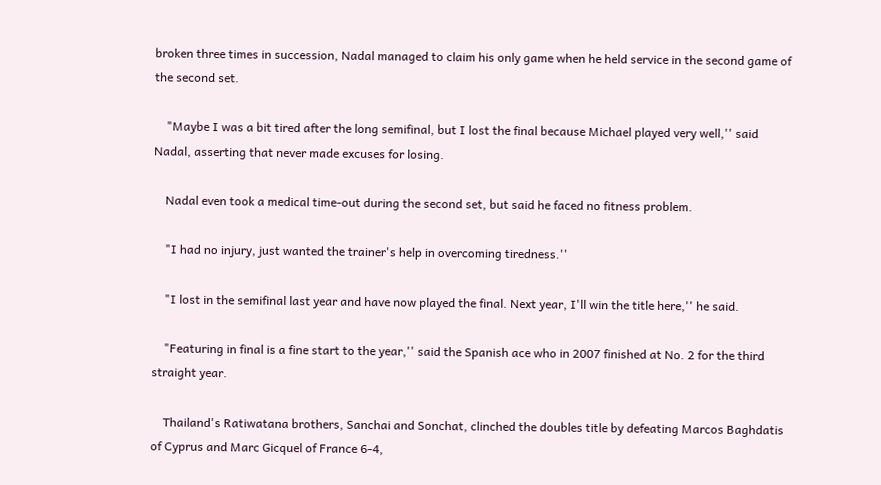broken three times in succession, Nadal managed to claim his only game when he held service in the second game of the second set.

    "Maybe I was a bit tired after the long semifinal, but I lost the final because Michael played very well,'' said Nadal, asserting that never made excuses for losing.

    Nadal even took a medical time-out during the second set, but said he faced no fitness problem.

    "I had no injury, just wanted the trainer's help in overcoming tiredness.''

    "I lost in the semifinal last year and have now played the final. Next year, I'll win the title here,'' he said.

    "Featuring in final is a fine start to the year,'' said the Spanish ace who in 2007 finished at No. 2 for the third straight year.

    Thailand's Ratiwatana brothers, Sanchai and Sonchat, clinched the doubles title by defeating Marcos Baghdatis of Cyprus and Marc Gicquel of France 6-4,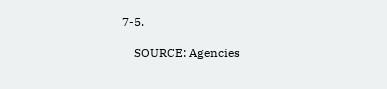7-5.

    SOURCE: Agencies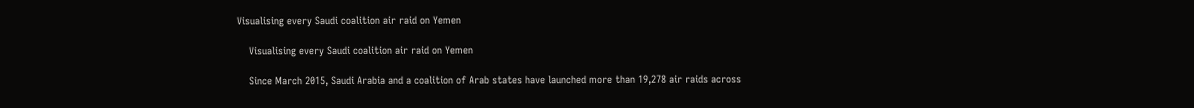Visualising every Saudi coalition air raid on Yemen

    Visualising every Saudi coalition air raid on Yemen

    Since March 2015, Saudi Arabia and a coalition of Arab states have launched more than 19,278 air raids across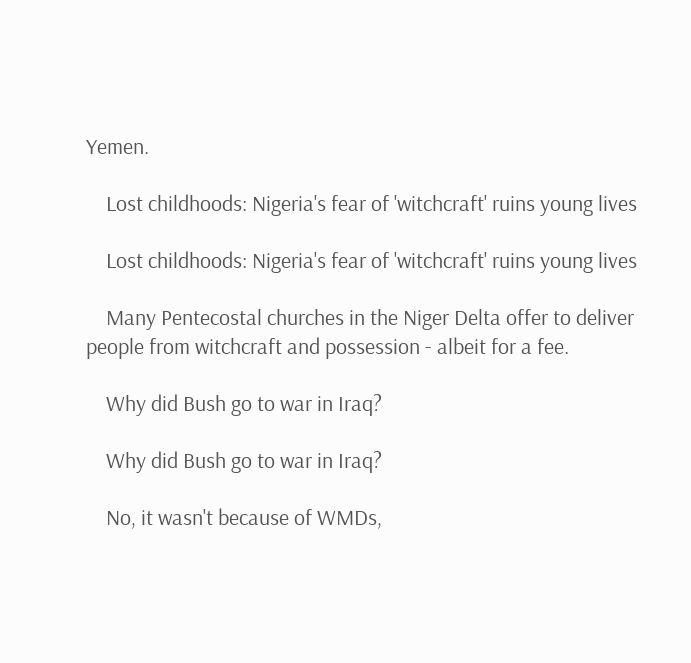Yemen.

    Lost childhoods: Nigeria's fear of 'witchcraft' ruins young lives

    Lost childhoods: Nigeria's fear of 'witchcraft' ruins young lives

    Many Pentecostal churches in the Niger Delta offer to deliver people from witchcraft and possession - albeit for a fee.

    Why did Bush go to war in Iraq?

    Why did Bush go to war in Iraq?

    No, it wasn't because of WMDs,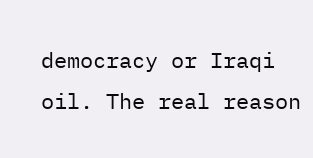democracy or Iraqi oil. The real reason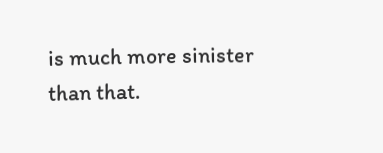is much more sinister than that.